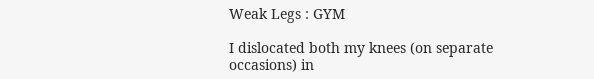Weak Legs : GYM

I dislocated both my knees (on separate occasions) in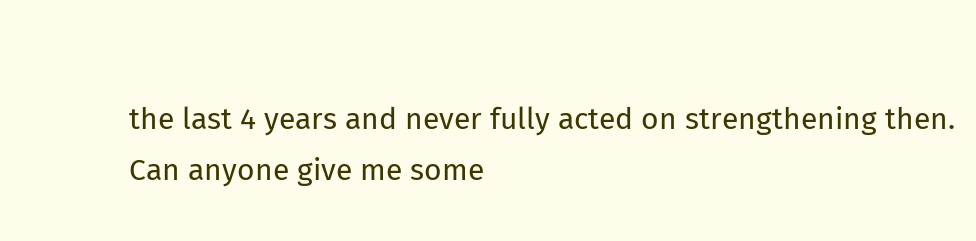the last 4 years and never fully acted on strengthening then. Can anyone give me some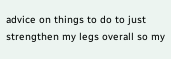advice on things to do to just strengthen my legs overall so my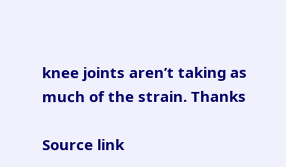knee joints aren’t taking as much of the strain. Thanks

Source link